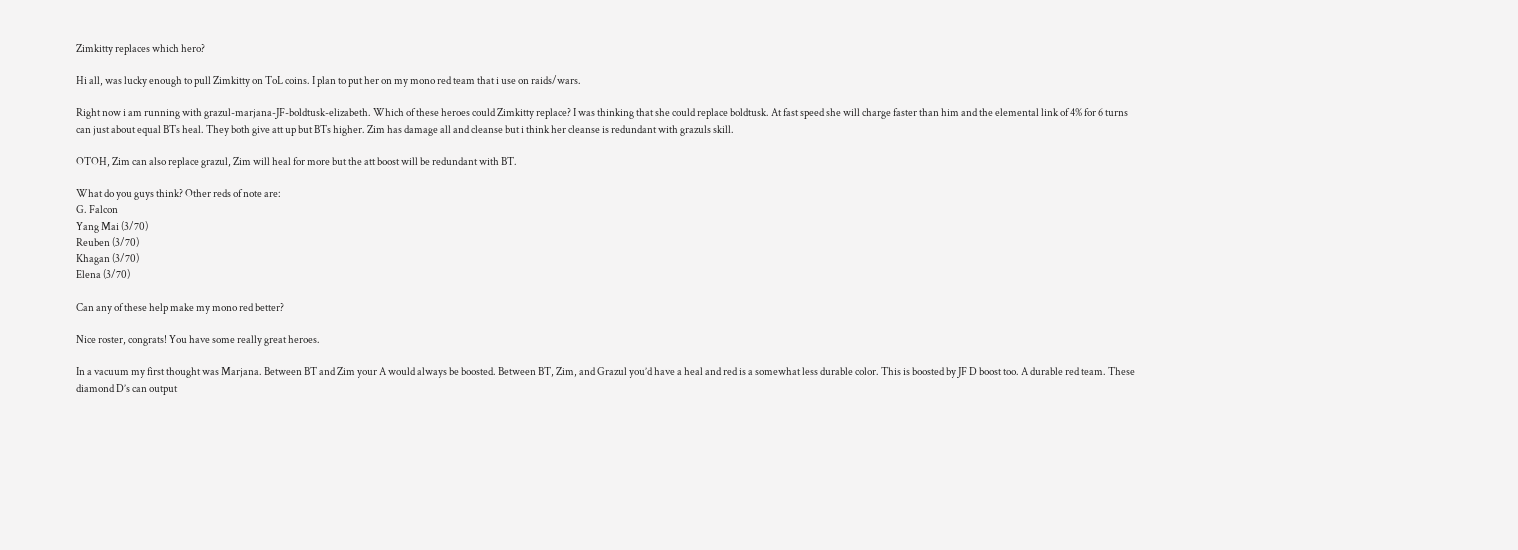Zimkitty replaces which hero?

Hi all, was lucky enough to pull Zimkitty on ToL coins. I plan to put her on my mono red team that i use on raids/wars.

Right now i am running with grazul-marjana-JF-boldtusk-elizabeth. Which of these heroes could Zimkitty replace? I was thinking that she could replace boldtusk. At fast speed she will charge faster than him and the elemental link of 4% for 6 turns can just about equal BTs heal. They both give att up but BTs higher. Zim has damage all and cleanse but i think her cleanse is redundant with grazuls skill.

OTOH, Zim can also replace grazul, Zim will heal for more but the att boost will be redundant with BT.

What do you guys think? Other reds of note are:
G. Falcon
Yang Mai (3/70)
Reuben (3/70)
Khagan (3/70)
Elena (3/70)

Can any of these help make my mono red better?

Nice roster, congrats! You have some really great heroes.

In a vacuum my first thought was Marjana. Between BT and Zim your A would always be boosted. Between BT, Zim, and Grazul you’d have a heal and red is a somewhat less durable color. This is boosted by JF D boost too. A durable red team. These diamond D’s can output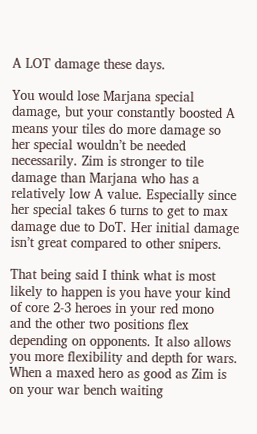A LOT damage these days.

You would lose Marjana special damage, but your constantly boosted A means your tiles do more damage so her special wouldn’t be needed necessarily. Zim is stronger to tile damage than Marjana who has a relatively low A value. Especially since her special takes 6 turns to get to max damage due to DoT. Her initial damage isn’t great compared to other snipers.

That being said I think what is most likely to happen is you have your kind of core 2-3 heroes in your red mono and the other two positions flex depending on opponents. It also allows you more flexibility and depth for wars. When a maxed hero as good as Zim is on your war bench waiting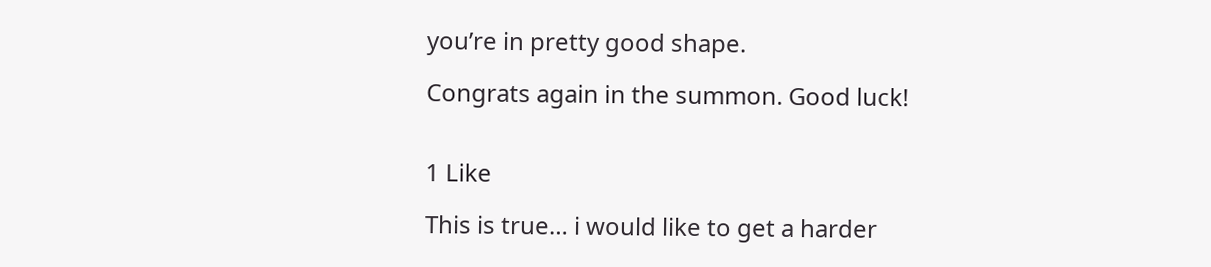you’re in pretty good shape.

Congrats again in the summon. Good luck!


1 Like

This is true… i would like to get a harder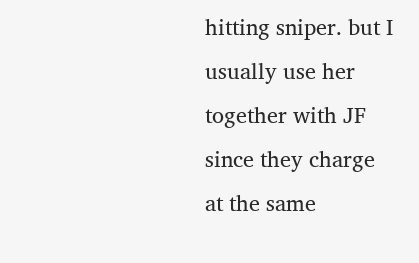hitting sniper. but I usually use her together with JF since they charge at the same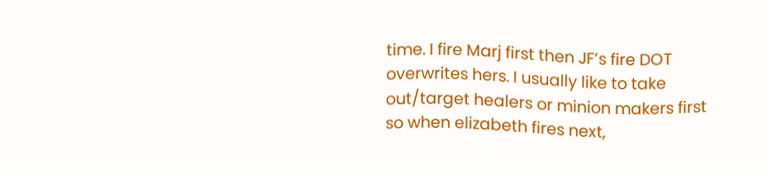time. I fire Marj first then JF’s fire DOT overwrites hers. I usually like to take out/target healers or minion makers first so when elizabeth fires next,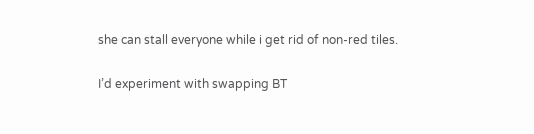she can stall everyone while i get rid of non-red tiles.

I’d experiment with swapping BT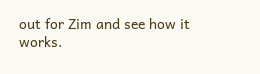out for Zim and see how it works.